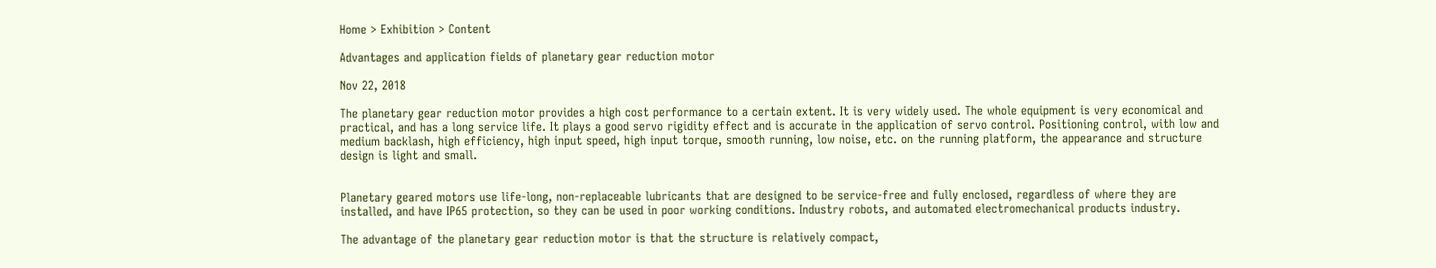Home > Exhibition > Content

Advantages and application fields of planetary gear reduction motor

Nov 22, 2018

The planetary gear reduction motor provides a high cost performance to a certain extent. It is very widely used. The whole equipment is very economical and practical, and has a long service life. It plays a good servo rigidity effect and is accurate in the application of servo control. Positioning control, with low and medium backlash, high efficiency, high input speed, high input torque, smooth running, low noise, etc. on the running platform, the appearance and structure design is light and small.


Planetary geared motors use life-long, non-replaceable lubricants that are designed to be service-free and fully enclosed, regardless of where they are installed, and have IP65 protection, so they can be used in poor working conditions. Industry robots, and automated electromechanical products industry.

The advantage of the planetary gear reduction motor is that the structure is relatively compact,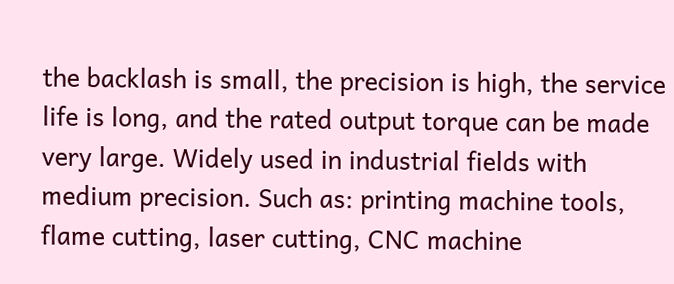the backlash is small, the precision is high, the service life is long, and the rated output torque can be made very large. Widely used in industrial fields with medium precision. Such as: printing machine tools, flame cutting, laser cutting, CNC machine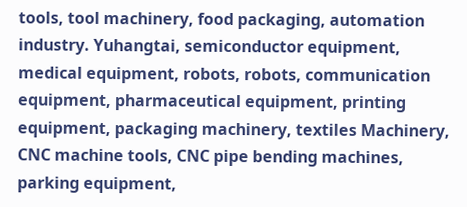tools, tool machinery, food packaging, automation industry. Yuhangtai, semiconductor equipment, medical equipment, robots, robots, communication equipment, pharmaceutical equipment, printing equipment, packaging machinery, textiles Machinery, CNC machine tools, CNC pipe bending machines, parking equipment,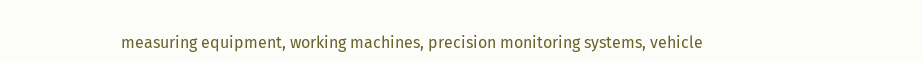measuring equipment, working machines, precision monitoring systems, vehicle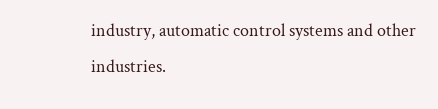industry, automatic control systems and other industries.